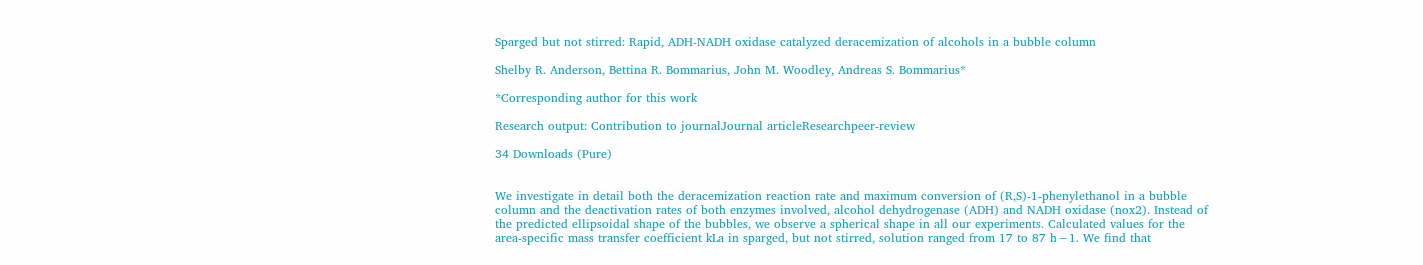Sparged but not stirred: Rapid, ADH-NADH oxidase catalyzed deracemization of alcohols in a bubble column

Shelby R. Anderson, Bettina R. Bommarius, John M. Woodley, Andreas S. Bommarius*

*Corresponding author for this work

Research output: Contribution to journalJournal articleResearchpeer-review

34 Downloads (Pure)


We investigate in detail both the deracemization reaction rate and maximum conversion of (R,S)-1-phenylethanol in a bubble column and the deactivation rates of both enzymes involved, alcohol dehydrogenase (ADH) and NADH oxidase (nox2). Instead of the predicted ellipsoidal shape of the bubbles, we observe a spherical shape in all our experiments. Calculated values for the area-specific mass transfer coefficient kLa in sparged, but not stirred, solution ranged from 17 to 87 h−1. We find that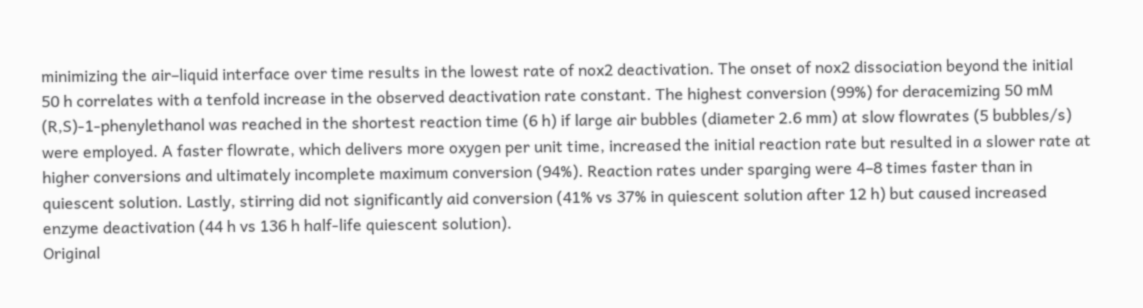minimizing the air–liquid interface over time results in the lowest rate of nox2 deactivation. The onset of nox2 dissociation beyond the initial 50 h correlates with a tenfold increase in the observed deactivation rate constant. The highest conversion (99%) for deracemizing 50 mM (R,S)-1-phenylethanol was reached in the shortest reaction time (6 h) if large air bubbles (diameter 2.6 mm) at slow flowrates (5 bubbles/s) were employed. A faster flowrate, which delivers more oxygen per unit time, increased the initial reaction rate but resulted in a slower rate at higher conversions and ultimately incomplete maximum conversion (94%). Reaction rates under sparging were 4–8 times faster than in quiescent solution. Lastly, stirring did not significantly aid conversion (41% vs 37% in quiescent solution after 12 h) but caused increased enzyme deactivation (44 h vs 136 h half-life quiescent solution).
Original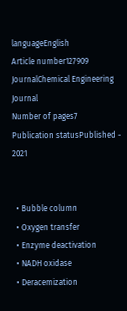languageEnglish
Article number127909
JournalChemical Engineering Journal
Number of pages7
Publication statusPublished - 2021


  • Bubble column
  • Oxygen transfer
  • Enzyme deactivation
  • NADH oxidase
  • Deracemization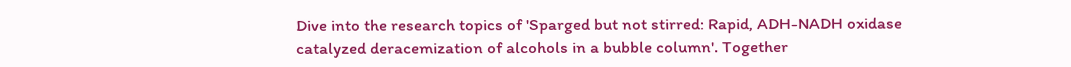Dive into the research topics of 'Sparged but not stirred: Rapid, ADH-NADH oxidase catalyzed deracemization of alcohols in a bubble column'. Together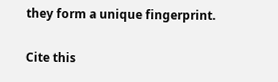they form a unique fingerprint.

Cite this